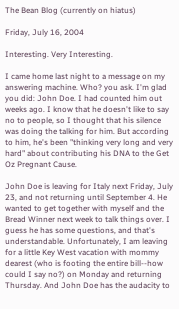The Bean Blog (currently on hiatus)

Friday, July 16, 2004

Interesting. Very Interesting.

I came home last night to a message on my answering machine. Who? you ask. I'm glad you did: John Doe. I had counted him out weeks ago. I know that he doesn't like to say no to people, so I thought that his silence was doing the talking for him. But according to him, he's been "thinking very long and very hard" about contributing his DNA to the Get Oz Pregnant Cause.

John Doe is leaving for Italy next Friday, July 23, and not returning until September 4. He wanted to get together with myself and the Bread Winner next week to talk things over. I guess he has some questions, and that's understandable. Unfortunately, I am leaving for a little Key West vacation with mommy dearest (who is footing the entire bill--how could I say no?) on Monday and returning Thursday. And John Doe has the audacity to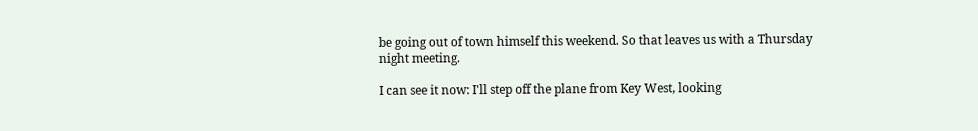be going out of town himself this weekend. So that leaves us with a Thursday night meeting.

I can see it now: I'll step off the plane from Key West, looking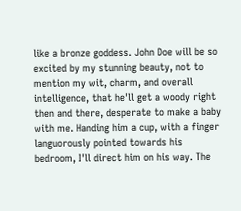like a bronze goddess. John Doe will be so excited by my stunning beauty, not to mention my wit, charm, and overall intelligence, that he'll get a woody right then and there, desperate to make a baby with me. Handing him a cup, with a finger languorously pointed towards his bedroom, I'll direct him on his way. The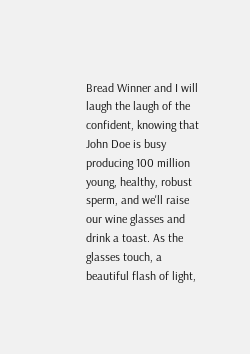Bread Winner and I will laugh the laugh of the confident, knowing that John Doe is busy producing 100 million young, healthy, robust sperm, and we'll raise our wine glasses and drink a toast. As the glasses touch, a beautiful flash of light,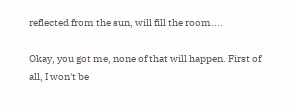reflected from the sun, will fill the room....

Okay, you got me, none of that will happen. First of all, I won't be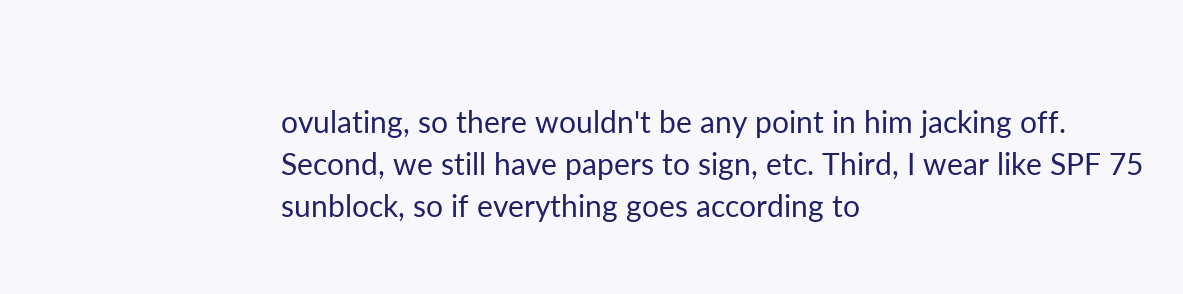ovulating, so there wouldn't be any point in him jacking off. Second, we still have papers to sign, etc. Third, I wear like SPF 75 sunblock, so if everything goes according to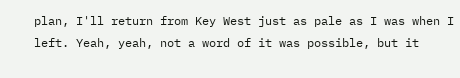plan, I'll return from Key West just as pale as I was when I left. Yeah, yeah, not a word of it was possible, but it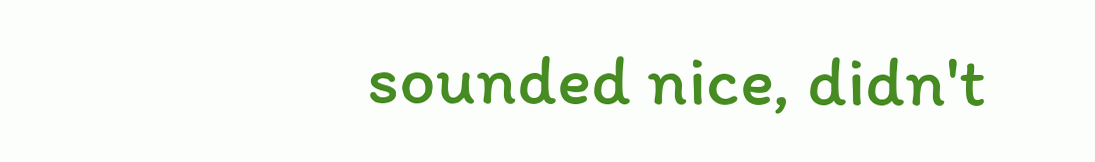sounded nice, didn't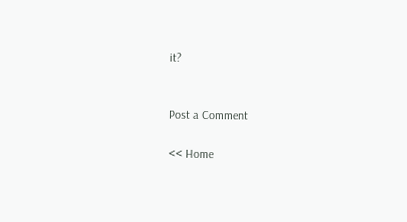it?


Post a Comment

<< Home